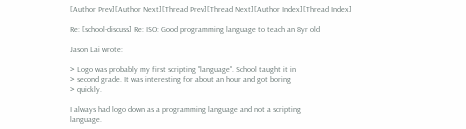[Author Prev][Author Next][Thread Prev][Thread Next][Author Index][Thread Index]

Re: [school-discuss] Re: ISO: Good programming language to teach an 8yr old

Jason Lai wrote:

> Logo was probably my first scripting "language". School taught it in
> second grade. It was interesting for about an hour and got boring
> quickly.

I always had logo down as a programming language and not a scripting
language.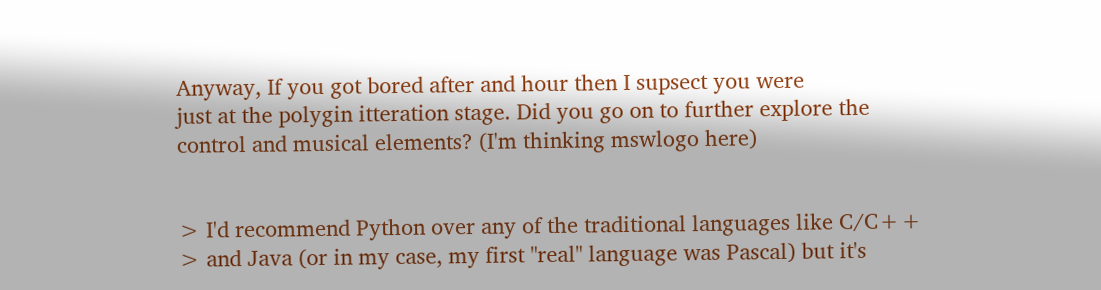Anyway, If you got bored after and hour then I supsect you were
just at the polygin itteration stage. Did you go on to further explore the
control and musical elements? (I'm thinking mswlogo here)


> I'd recommend Python over any of the traditional languages like C/C++
> and Java (or in my case, my first "real" language was Pascal) but it's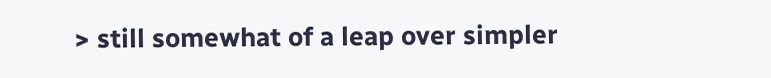> still somewhat of a leap over simpler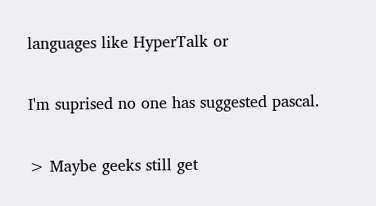languages like HyperTalk or

I'm suprised no one has suggested pascal.

> Maybe geeks still get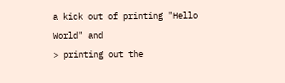a kick out of printing "Hello World" and
> printing out the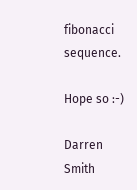fibonacci sequence.

Hope so :-)

Darren Smith